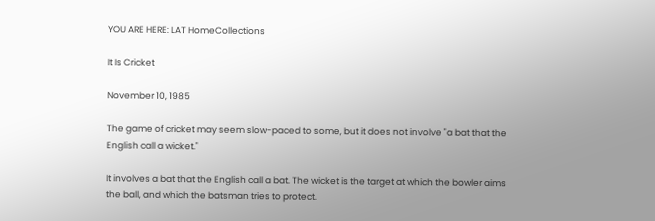YOU ARE HERE: LAT HomeCollections

It Is Cricket

November 10, 1985

The game of cricket may seem slow-paced to some, but it does not involve "a bat that the English call a wicket."

It involves a bat that the English call a bat. The wicket is the target at which the bowler aims the ball, and which the batsman tries to protect.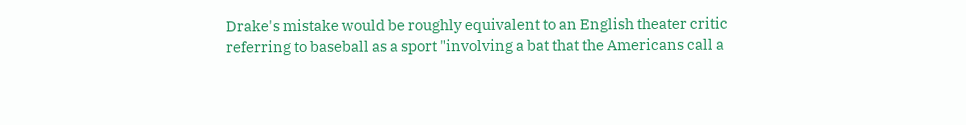Drake's mistake would be roughly equivalent to an English theater critic referring to baseball as a sport "involving a bat that the Americans call a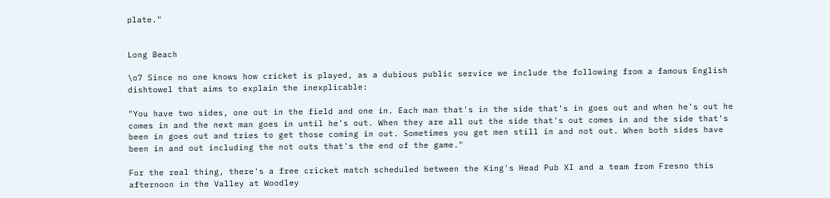plate."


Long Beach

\o7 Since no one knows how cricket is played, as a dubious public service we include the following from a famous English dishtowel that aims to explain the inexplicable:

"You have two sides, one out in the field and one in. Each man that's in the side that's in goes out and when he's out he comes in and the next man goes in until he's out. When they are all out the side that's out comes in and the side that's been in goes out and tries to get those coming in out. Sometimes you get men still in and not out. When both sides have been in and out including the not outs that's the end of the game."

For the real thing, there's a free cricket match scheduled between the King's Head Pub XI and a team from Fresno this afternoon in the Valley at Woodley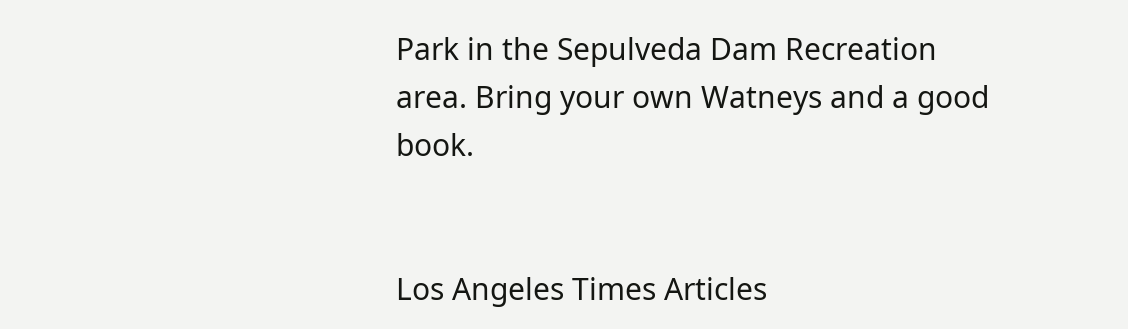Park in the Sepulveda Dam Recreation area. Bring your own Watneys and a good book.


Los Angeles Times Articles